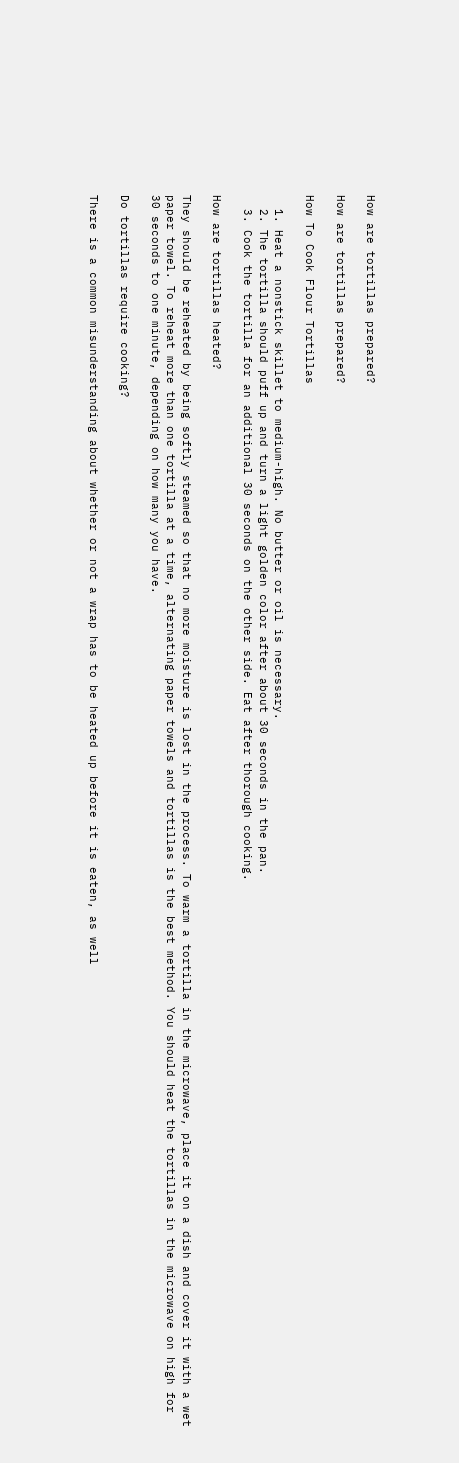How are tortillas prepared?

How are tortillas prepared?

How To Cook Flour Tortillas

  1. Heat a nonstick skillet to medium-high. No butter or oil is necessary.
  2. The tortilla should puff up and turn a light golden color after about 30 seconds in the pan.
  3. Cook the tortilla for an additional 30 seconds on the other side. Eat after thorough cooking.

How are tortillas heated?

They should be reheated by being softly steamed so that no more moisture is lost in the process. To warm a tortilla in the microwave, place it on a dish and cover it with a wet paper towel. To reheat more than one tortilla at a time, alternating paper towels and tortillas is the best method. You should heat the tortillas in the microwave on high for 30 seconds to one minute, depending on how many you have.

Do tortillas require cooking?

There is a common misunderstanding about whether or not a wrap has to be heated up before it is eaten, as well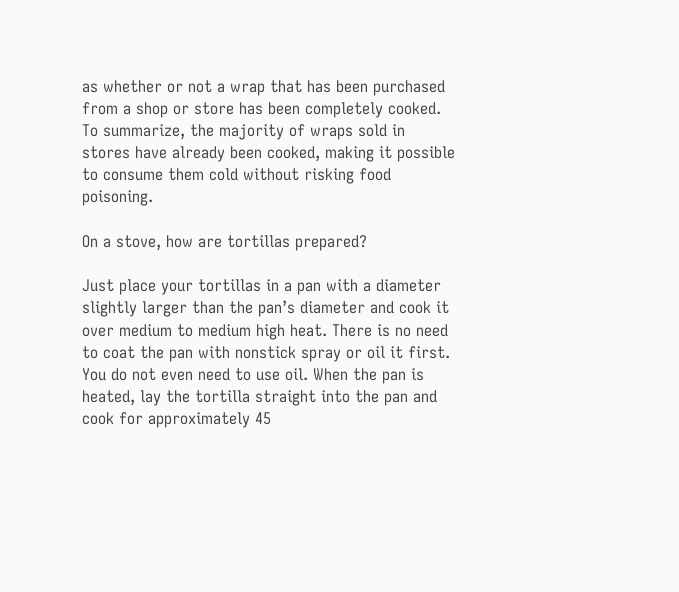as whether or not a wrap that has been purchased from a shop or store has been completely cooked. To summarize, the majority of wraps sold in stores have already been cooked, making it possible to consume them cold without risking food poisoning.

On a stove, how are tortillas prepared?

Just place your tortillas in a pan with a diameter slightly larger than the pan’s diameter and cook it over medium to medium high heat. There is no need to coat the pan with nonstick spray or oil it first. You do not even need to use oil. When the pan is heated, lay the tortilla straight into the pan and cook for approximately 45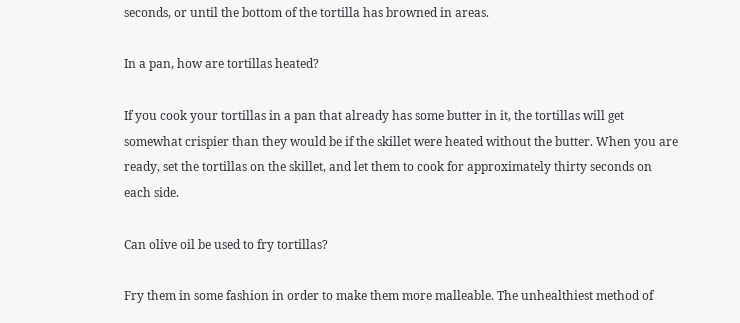seconds, or until the bottom of the tortilla has browned in areas.

In a pan, how are tortillas heated?

If you cook your tortillas in a pan that already has some butter in it, the tortillas will get somewhat crispier than they would be if the skillet were heated without the butter. When you are ready, set the tortillas on the skillet, and let them to cook for approximately thirty seconds on each side.

Can olive oil be used to fry tortillas?

Fry them in some fashion in order to make them more malleable. The unhealthiest method of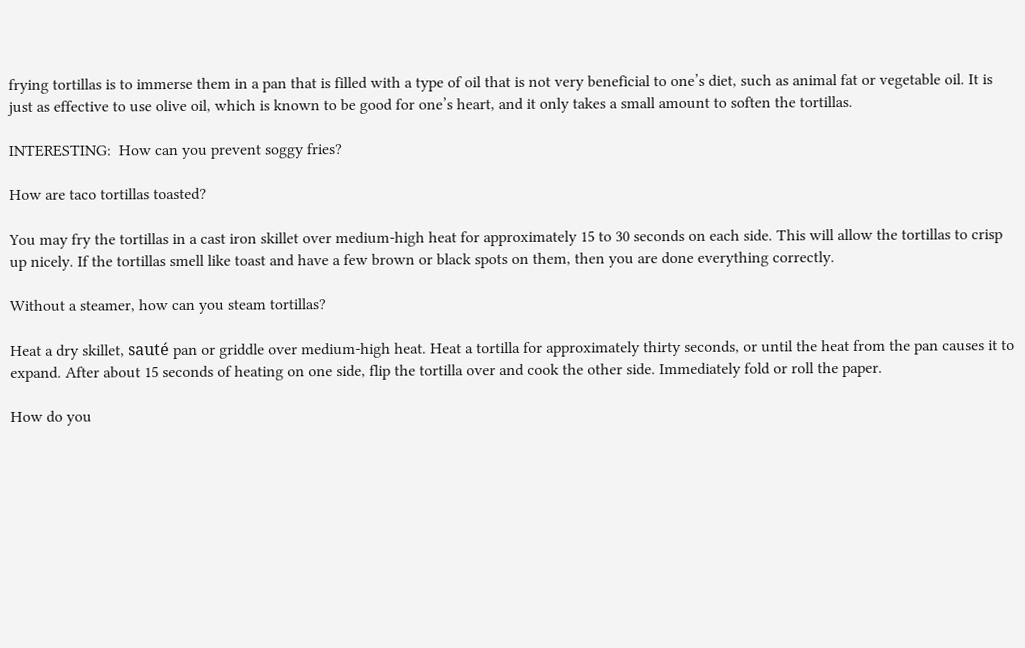frying tortillas is to immerse them in a pan that is filled with a type of oil that is not very beneficial to one’s diet, such as animal fat or vegetable oil. It is just as effective to use olive oil, which is known to be good for one’s heart, and it only takes a small amount to soften the tortillas.

INTERESTING:  How can you prevent soggy fries?

How are taco tortillas toasted?

You may fry the tortillas in a cast iron skillet over medium-high heat for approximately 15 to 30 seconds on each side. This will allow the tortillas to crisp up nicely. If the tortillas smell like toast and have a few brown or black spots on them, then you are done everything correctly.

Without a steamer, how can you steam tortillas?

Heat a dry skillet, sauté pan or griddle over medium-high heat. Heat a tortilla for approximately thirty seconds, or until the heat from the pan causes it to expand. After about 15 seconds of heating on one side, flip the tortilla over and cook the other side. Immediately fold or roll the paper.

How do you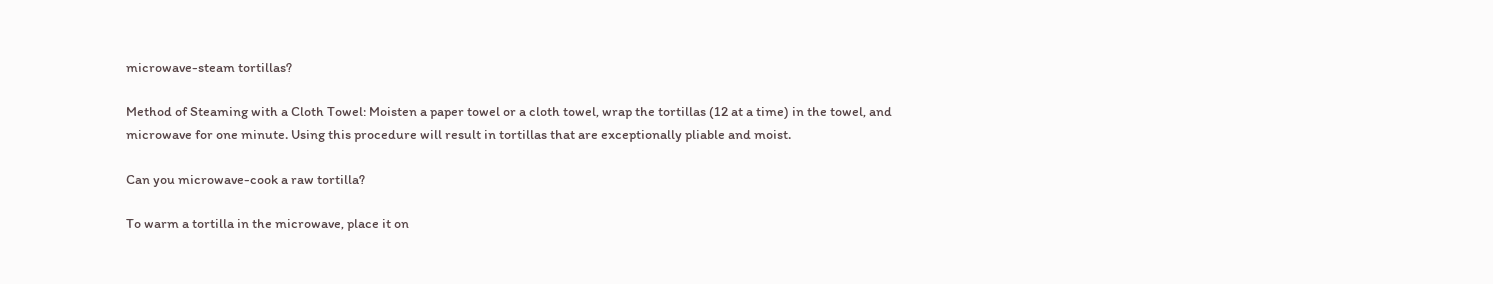microwave-steam tortillas?

Method of Steaming with a Cloth Towel: Moisten a paper towel or a cloth towel, wrap the tortillas (12 at a time) in the towel, and microwave for one minute. Using this procedure will result in tortillas that are exceptionally pliable and moist.

Can you microwave-cook a raw tortilla?

To warm a tortilla in the microwave, place it on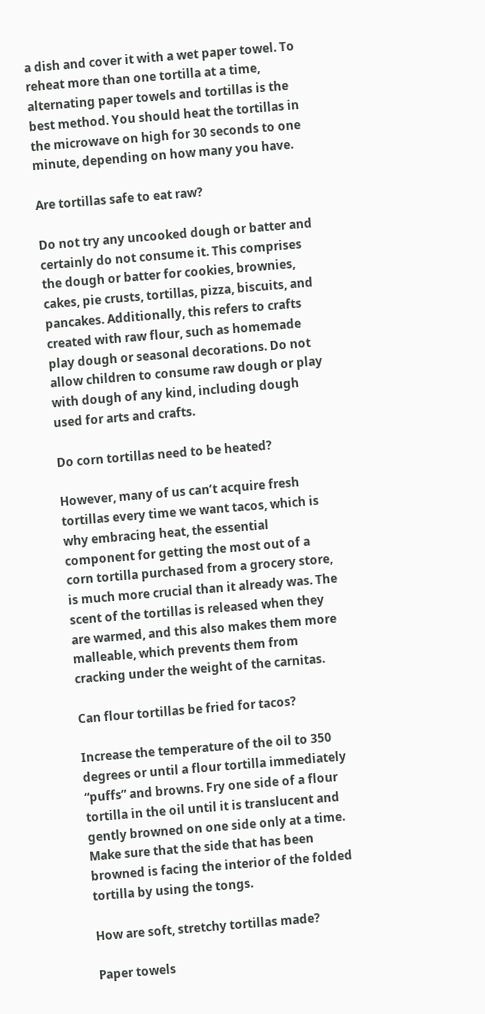a dish and cover it with a wet paper towel. To reheat more than one tortilla at a time, alternating paper towels and tortillas is the best method. You should heat the tortillas in the microwave on high for 30 seconds to one minute, depending on how many you have.

Are tortillas safe to eat raw?

Do not try any uncooked dough or batter and certainly do not consume it. This comprises the dough or batter for cookies, brownies, cakes, pie crusts, tortillas, pizza, biscuits, and pancakes. Additionally, this refers to crafts created with raw flour, such as homemade play dough or seasonal decorations. Do not allow children to consume raw dough or play with dough of any kind, including dough used for arts and crafts.

Do corn tortillas need to be heated?

However, many of us can’t acquire fresh tortillas every time we want tacos, which is why embracing heat, the essential component for getting the most out of a corn tortilla purchased from a grocery store, is much more crucial than it already was. The scent of the tortillas is released when they are warmed, and this also makes them more malleable, which prevents them from cracking under the weight of the carnitas.

Can flour tortillas be fried for tacos?

Increase the temperature of the oil to 350 degrees or until a flour tortilla immediately “puffs” and browns. Fry one side of a flour tortilla in the oil until it is translucent and gently browned on one side only at a time. Make sure that the side that has been browned is facing the interior of the folded tortilla by using the tongs.

How are soft, stretchy tortillas made?

Paper towels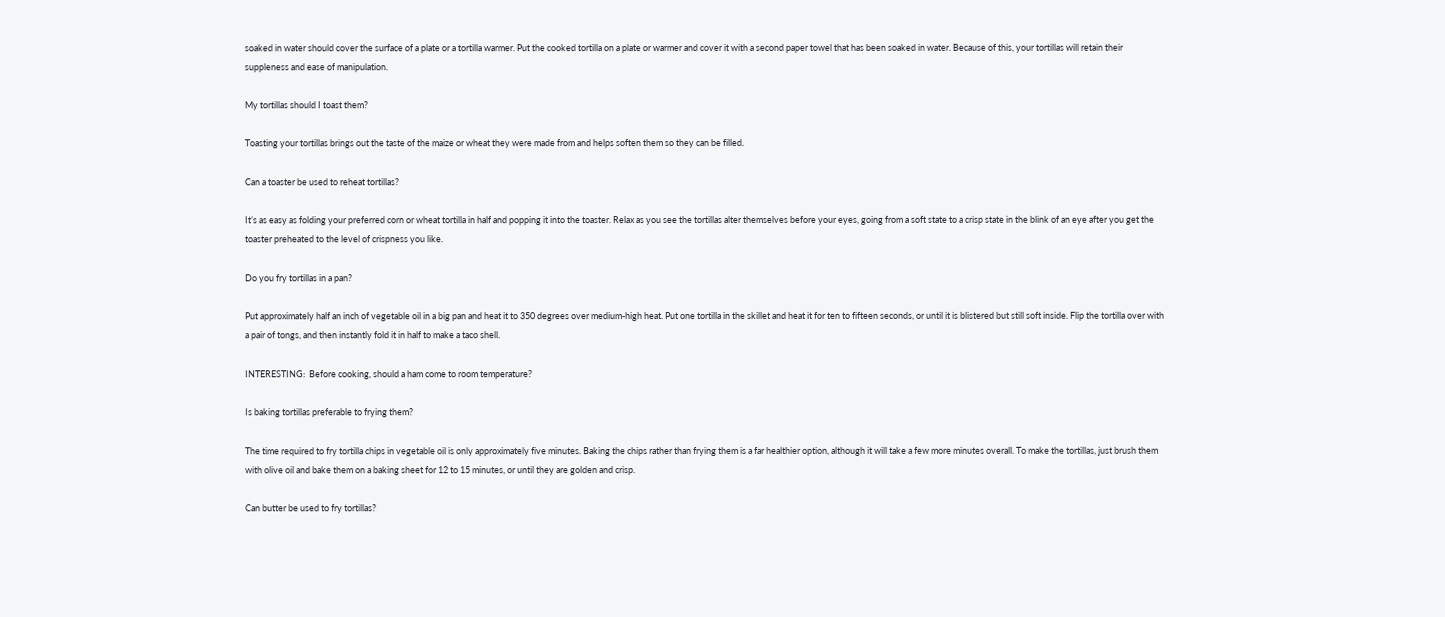soaked in water should cover the surface of a plate or a tortilla warmer. Put the cooked tortilla on a plate or warmer and cover it with a second paper towel that has been soaked in water. Because of this, your tortillas will retain their suppleness and ease of manipulation.

My tortillas should I toast them?

Toasting your tortillas brings out the taste of the maize or wheat they were made from and helps soften them so they can be filled.

Can a toaster be used to reheat tortillas?

It’s as easy as folding your preferred corn or wheat tortilla in half and popping it into the toaster. Relax as you see the tortillas alter themselves before your eyes, going from a soft state to a crisp state in the blink of an eye after you get the toaster preheated to the level of crispness you like.

Do you fry tortillas in a pan?

Put approximately half an inch of vegetable oil in a big pan and heat it to 350 degrees over medium-high heat. Put one tortilla in the skillet and heat it for ten to fifteen seconds, or until it is blistered but still soft inside. Flip the tortilla over with a pair of tongs, and then instantly fold it in half to make a taco shell.

INTERESTING:  Before cooking, should a ham come to room temperature?

Is baking tortillas preferable to frying them?

The time required to fry tortilla chips in vegetable oil is only approximately five minutes. Baking the chips rather than frying them is a far healthier option, although it will take a few more minutes overall. To make the tortillas, just brush them with olive oil and bake them on a baking sheet for 12 to 15 minutes, or until they are golden and crisp.

Can butter be used to fry tortillas?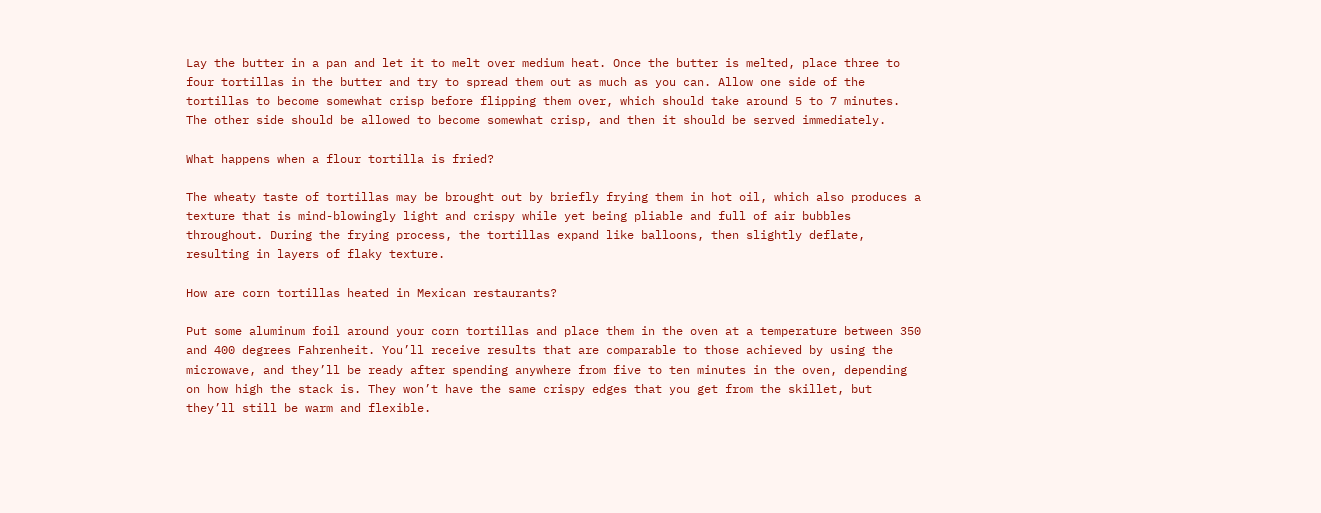Lay the butter in a pan and let it to melt over medium heat. Once the butter is melted, place three to four tortillas in the butter and try to spread them out as much as you can. Allow one side of the tortillas to become somewhat crisp before flipping them over, which should take around 5 to 7 minutes. The other side should be allowed to become somewhat crisp, and then it should be served immediately.

What happens when a flour tortilla is fried?

The wheaty taste of tortillas may be brought out by briefly frying them in hot oil, which also produces a texture that is mind-blowingly light and crispy while yet being pliable and full of air bubbles throughout. During the frying process, the tortillas expand like balloons, then slightly deflate, resulting in layers of flaky texture.

How are corn tortillas heated in Mexican restaurants?

Put some aluminum foil around your corn tortillas and place them in the oven at a temperature between 350 and 400 degrees Fahrenheit. You’ll receive results that are comparable to those achieved by using the microwave, and they’ll be ready after spending anywhere from five to ten minutes in the oven, depending on how high the stack is. They won’t have the same crispy edges that you get from the skillet, but they’ll still be warm and flexible.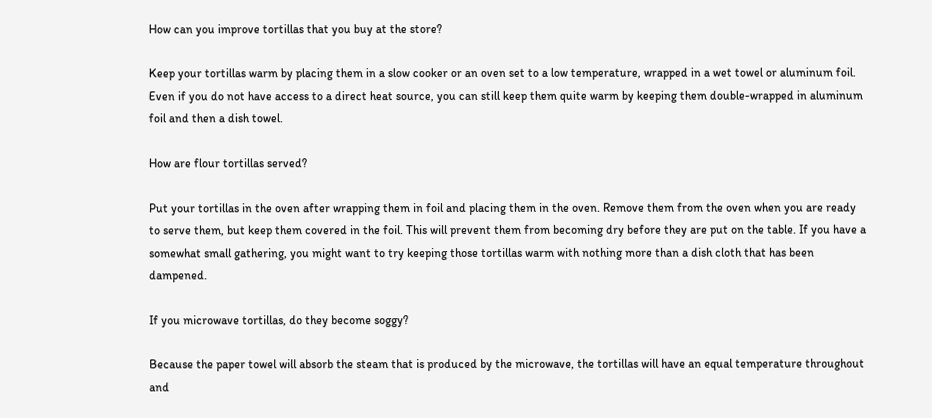How can you improve tortillas that you buy at the store?

Keep your tortillas warm by placing them in a slow cooker or an oven set to a low temperature, wrapped in a wet towel or aluminum foil. Even if you do not have access to a direct heat source, you can still keep them quite warm by keeping them double-wrapped in aluminum foil and then a dish towel.

How are flour tortillas served?

Put your tortillas in the oven after wrapping them in foil and placing them in the oven. Remove them from the oven when you are ready to serve them, but keep them covered in the foil. This will prevent them from becoming dry before they are put on the table. If you have a somewhat small gathering, you might want to try keeping those tortillas warm with nothing more than a dish cloth that has been dampened.

If you microwave tortillas, do they become soggy?

Because the paper towel will absorb the steam that is produced by the microwave, the tortillas will have an equal temperature throughout and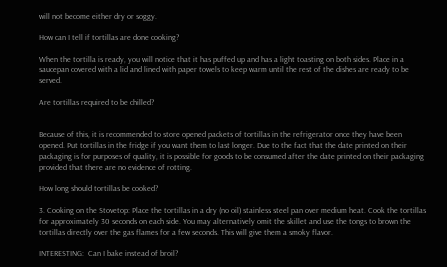will not become either dry or soggy.

How can I tell if tortillas are done cooking?

When the tortilla is ready, you will notice that it has puffed up and has a light toasting on both sides. Place in a saucepan covered with a lid and lined with paper towels to keep warm until the rest of the dishes are ready to be served.

Are tortillas required to be chilled?


Because of this, it is recommended to store opened packets of tortillas in the refrigerator once they have been opened. Put tortillas in the fridge if you want them to last longer. Due to the fact that the date printed on their packaging is for purposes of quality, it is possible for goods to be consumed after the date printed on their packaging provided that there are no evidence of rotting.

How long should tortillas be cooked?

3. Cooking on the Stovetop: Place the tortillas in a dry (no oil) stainless steel pan over medium heat. Cook the tortillas for approximately 30 seconds on each side. You may alternatively omit the skillet and use the tongs to brown the tortillas directly over the gas flames for a few seconds. This will give them a smoky flavor.

INTERESTING:  Can I bake instead of broil?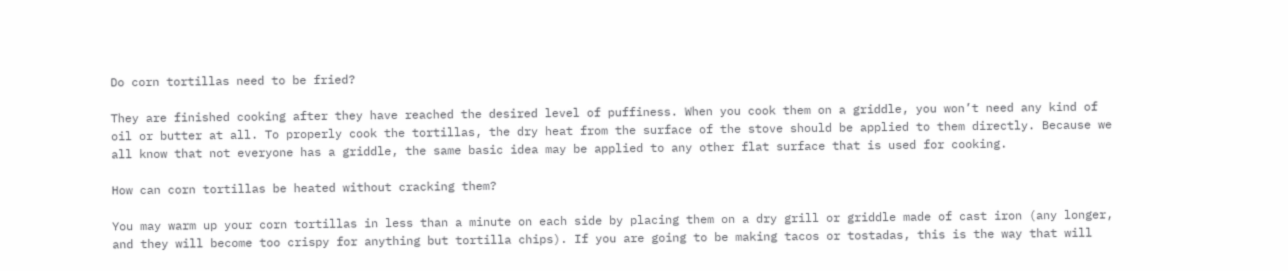Do corn tortillas need to be fried?

They are finished cooking after they have reached the desired level of puffiness. When you cook them on a griddle, you won’t need any kind of oil or butter at all. To properly cook the tortillas, the dry heat from the surface of the stove should be applied to them directly. Because we all know that not everyone has a griddle, the same basic idea may be applied to any other flat surface that is used for cooking.

How can corn tortillas be heated without cracking them?

You may warm up your corn tortillas in less than a minute on each side by placing them on a dry grill or griddle made of cast iron (any longer, and they will become too crispy for anything but tortilla chips). If you are going to be making tacos or tostadas, this is the way that will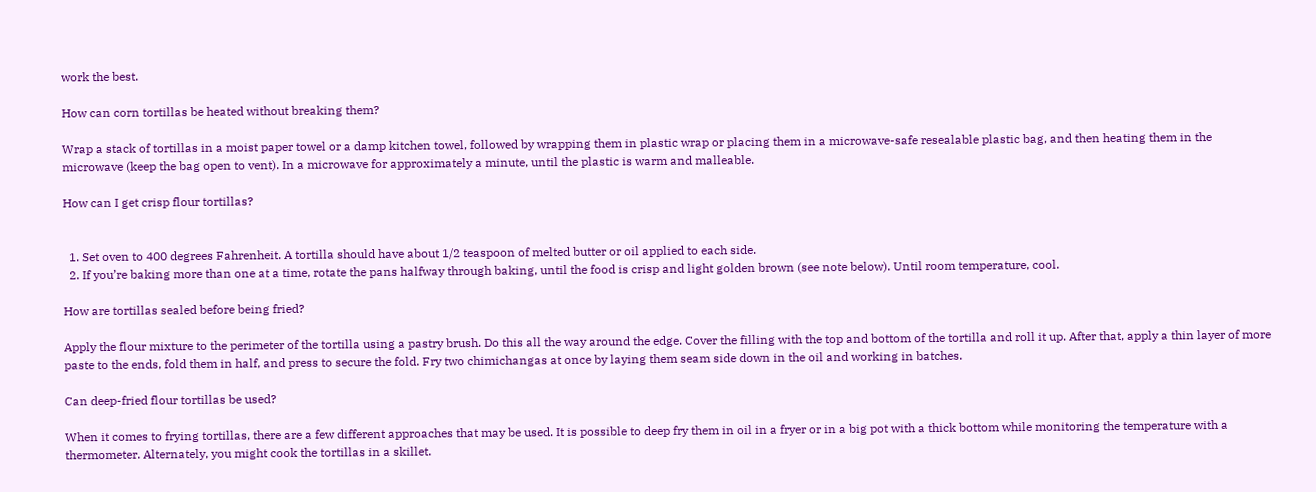work the best.

How can corn tortillas be heated without breaking them?

Wrap a stack of tortillas in a moist paper towel or a damp kitchen towel, followed by wrapping them in plastic wrap or placing them in a microwave-safe resealable plastic bag, and then heating them in the microwave (keep the bag open to vent). In a microwave for approximately a minute, until the plastic is warm and malleable.

How can I get crisp flour tortillas?


  1. Set oven to 400 degrees Fahrenheit. A tortilla should have about 1/2 teaspoon of melted butter or oil applied to each side.
  2. If you’re baking more than one at a time, rotate the pans halfway through baking, until the food is crisp and light golden brown (see note below). Until room temperature, cool.

How are tortillas sealed before being fried?

Apply the flour mixture to the perimeter of the tortilla using a pastry brush. Do this all the way around the edge. Cover the filling with the top and bottom of the tortilla and roll it up. After that, apply a thin layer of more paste to the ends, fold them in half, and press to secure the fold. Fry two chimichangas at once by laying them seam side down in the oil and working in batches.

Can deep-fried flour tortillas be used?

When it comes to frying tortillas, there are a few different approaches that may be used. It is possible to deep fry them in oil in a fryer or in a big pot with a thick bottom while monitoring the temperature with a thermometer. Alternately, you might cook the tortillas in a skillet.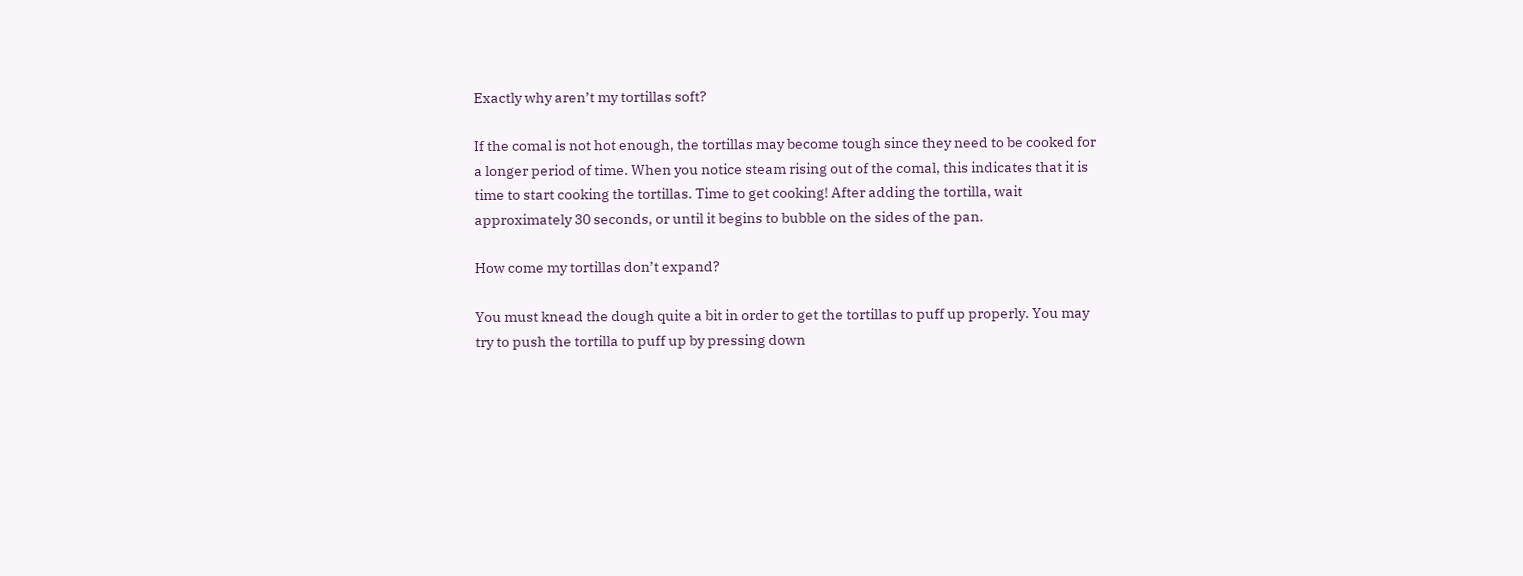Exactly why aren’t my tortillas soft?

If the comal is not hot enough, the tortillas may become tough since they need to be cooked for a longer period of time. When you notice steam rising out of the comal, this indicates that it is time to start cooking the tortillas. Time to get cooking! After adding the tortilla, wait approximately 30 seconds, or until it begins to bubble on the sides of the pan.

How come my tortillas don’t expand?

You must knead the dough quite a bit in order to get the tortillas to puff up properly. You may try to push the tortilla to puff up by pressing down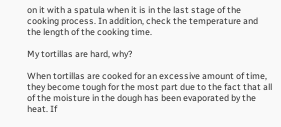on it with a spatula when it is in the last stage of the cooking process. In addition, check the temperature and the length of the cooking time.

My tortillas are hard, why?

When tortillas are cooked for an excessive amount of time, they become tough for the most part due to the fact that all of the moisture in the dough has been evaporated by the heat. If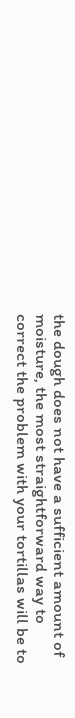the dough does not have a sufficient amount of moisture, the most straightforward way to correct the problem with your tortillas will be to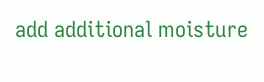add additional moisture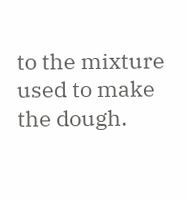to the mixture used to make the dough.